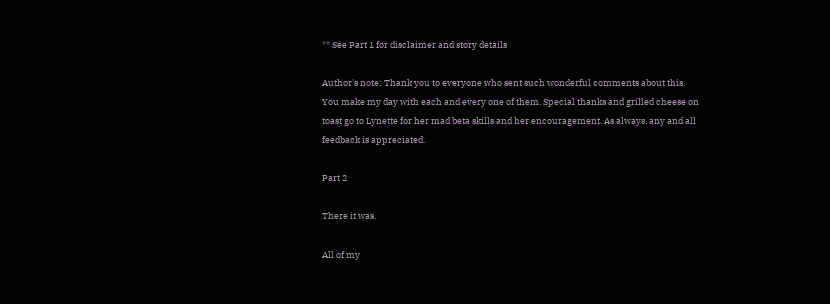** See Part 1 for disclaimer and story details

Author's note: Thank you to everyone who sent such wonderful comments about this. You make my day with each and every one of them. Special thanks and grilled cheese on toast go to Lynette for her mad beta skills and her encouragement. As always, any and all feedback is appreciated.

Part 2

There it was.

All of my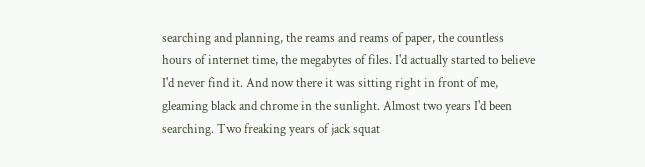searching and planning, the reams and reams of paper, the countless hours of internet time, the megabytes of files. I'd actually started to believe I'd never find it. And now there it was sitting right in front of me, gleaming black and chrome in the sunlight. Almost two years I'd been searching. Two freaking years of jack squat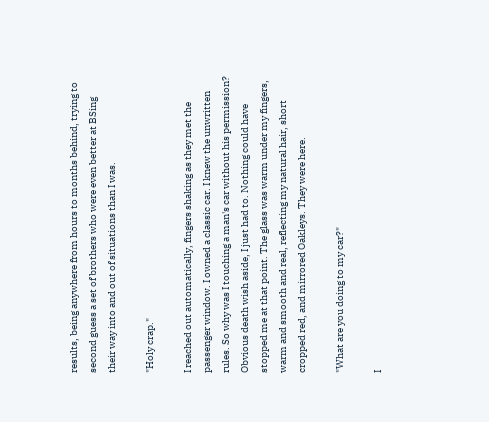results, being anywhere from hours to months behind, trying to second guess a set of brothers who were even better at BSing their way into and out of situations than I was.

"Holy crap."

I reached out automatically, fingers shaking as they met the passenger window. I owned a classic car. I knew the unwritten rules. So why was I touching a man's car without his permission? Obvious death wish aside, I just had to. Nothing could have stopped me at that point. The glass was warm under my fingers, warm and smooth and real, reflecting my natural hair, short cropped red, and mirrored Oakleys. They were here.

"What are you doing to my car?"

I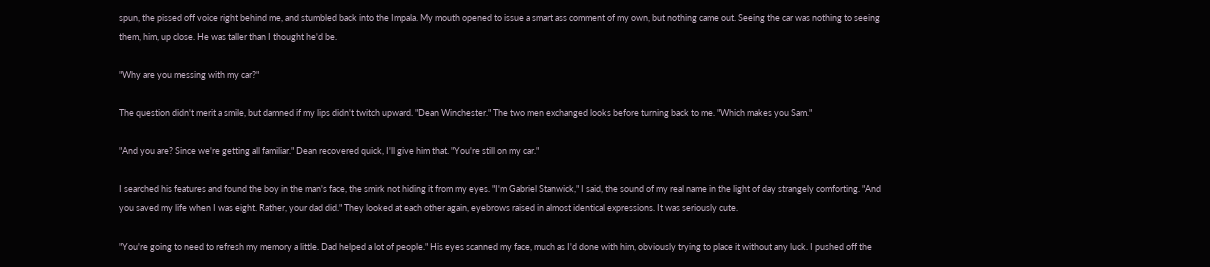spun, the pissed off voice right behind me, and stumbled back into the Impala. My mouth opened to issue a smart ass comment of my own, but nothing came out. Seeing the car was nothing to seeing them, him, up close. He was taller than I thought he'd be.

"Why are you messing with my car?"

The question didn't merit a smile, but damned if my lips didn't twitch upward. "Dean Winchester." The two men exchanged looks before turning back to me. "Which makes you Sam."

"And you are? Since we're getting all familiar." Dean recovered quick, I'll give him that. "You're still on my car."

I searched his features and found the boy in the man's face, the smirk not hiding it from my eyes. "I'm Gabriel Stanwick," I said, the sound of my real name in the light of day strangely comforting. "And you saved my life when I was eight. Rather, your dad did." They looked at each other again, eyebrows raised in almost identical expressions. It was seriously cute.

"You're going to need to refresh my memory a little. Dad helped a lot of people." His eyes scanned my face, much as I'd done with him, obviously trying to place it without any luck. I pushed off the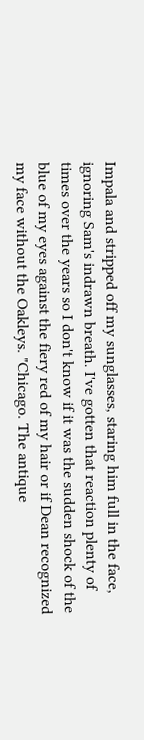Impala and stripped off my sunglasses, staring him full in the face, ignoring Sam's indrawn breath. I've gotten that reaction plenty of times over the years so I don't know if it was the sudden shock of the blue of my eyes against the fiery red of my hair or if Dean recognized my face without the Oakleys. "Chicago. The antique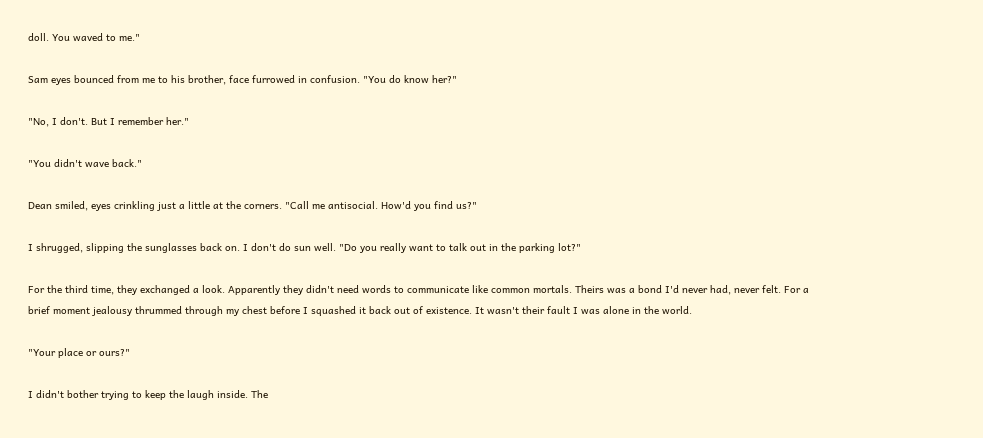doll. You waved to me."

Sam eyes bounced from me to his brother, face furrowed in confusion. "You do know her?"

"No, I don't. But I remember her."

"You didn't wave back."

Dean smiled, eyes crinkling just a little at the corners. "Call me antisocial. How'd you find us?"

I shrugged, slipping the sunglasses back on. I don't do sun well. "Do you really want to talk out in the parking lot?"

For the third time, they exchanged a look. Apparently they didn't need words to communicate like common mortals. Theirs was a bond I'd never had, never felt. For a brief moment jealousy thrummed through my chest before I squashed it back out of existence. It wasn't their fault I was alone in the world.

"Your place or ours?"

I didn't bother trying to keep the laugh inside. The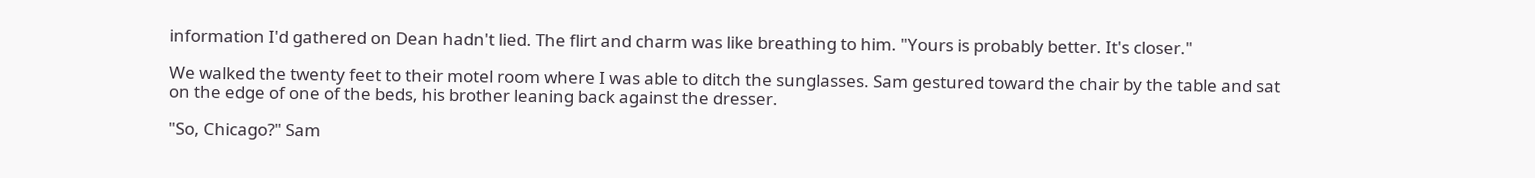information I'd gathered on Dean hadn't lied. The flirt and charm was like breathing to him. "Yours is probably better. It's closer."

We walked the twenty feet to their motel room where I was able to ditch the sunglasses. Sam gestured toward the chair by the table and sat on the edge of one of the beds, his brother leaning back against the dresser.

"So, Chicago?" Sam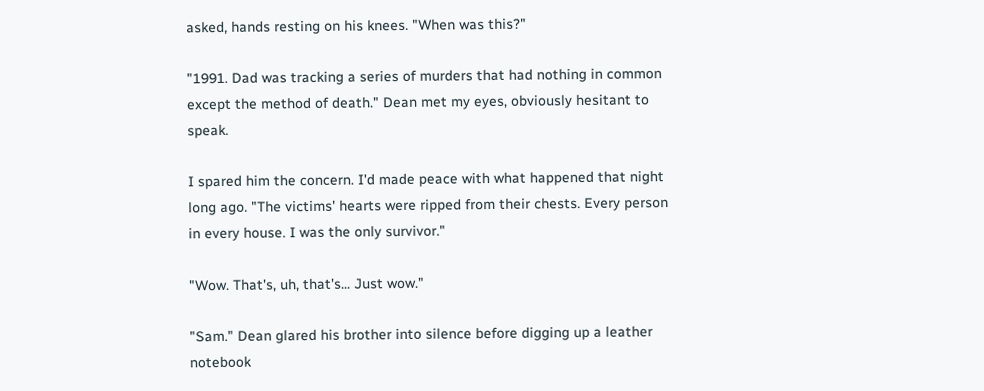asked, hands resting on his knees. "When was this?"

"1991. Dad was tracking a series of murders that had nothing in common except the method of death." Dean met my eyes, obviously hesitant to speak.

I spared him the concern. I'd made peace with what happened that night long ago. "The victims' hearts were ripped from their chests. Every person in every house. I was the only survivor."

"Wow. That's, uh, that's... Just wow."

"Sam." Dean glared his brother into silence before digging up a leather notebook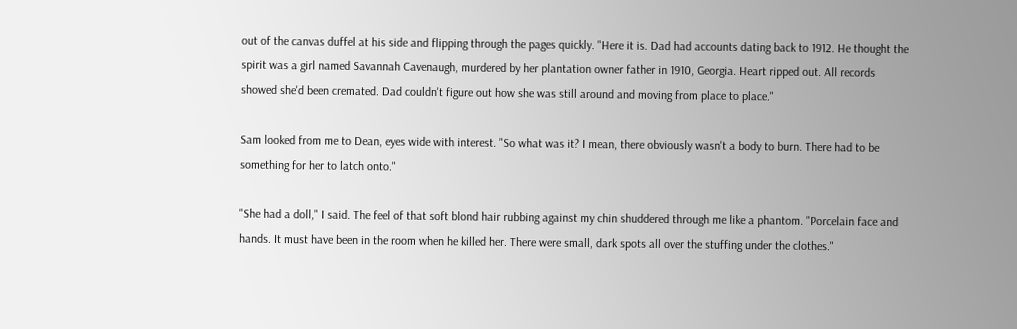out of the canvas duffel at his side and flipping through the pages quickly. "Here it is. Dad had accounts dating back to 1912. He thought the spirit was a girl named Savannah Cavenaugh, murdered by her plantation owner father in 1910, Georgia. Heart ripped out. All records showed she'd been cremated. Dad couldn't figure out how she was still around and moving from place to place."

Sam looked from me to Dean, eyes wide with interest. "So what was it? I mean, there obviously wasn't a body to burn. There had to be something for her to latch onto."

"She had a doll," I said. The feel of that soft blond hair rubbing against my chin shuddered through me like a phantom. "Porcelain face and hands. It must have been in the room when he killed her. There were small, dark spots all over the stuffing under the clothes."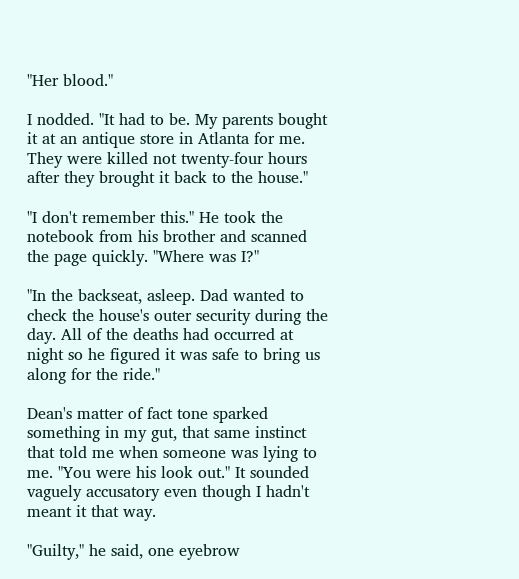"Her blood."

I nodded. "It had to be. My parents bought it at an antique store in Atlanta for me. They were killed not twenty-four hours after they brought it back to the house."

"I don't remember this." He took the notebook from his brother and scanned the page quickly. "Where was I?"

"In the backseat, asleep. Dad wanted to check the house's outer security during the day. All of the deaths had occurred at night so he figured it was safe to bring us along for the ride."

Dean's matter of fact tone sparked something in my gut, that same instinct that told me when someone was lying to me. "You were his look out." It sounded vaguely accusatory even though I hadn't meant it that way.

"Guilty," he said, one eyebrow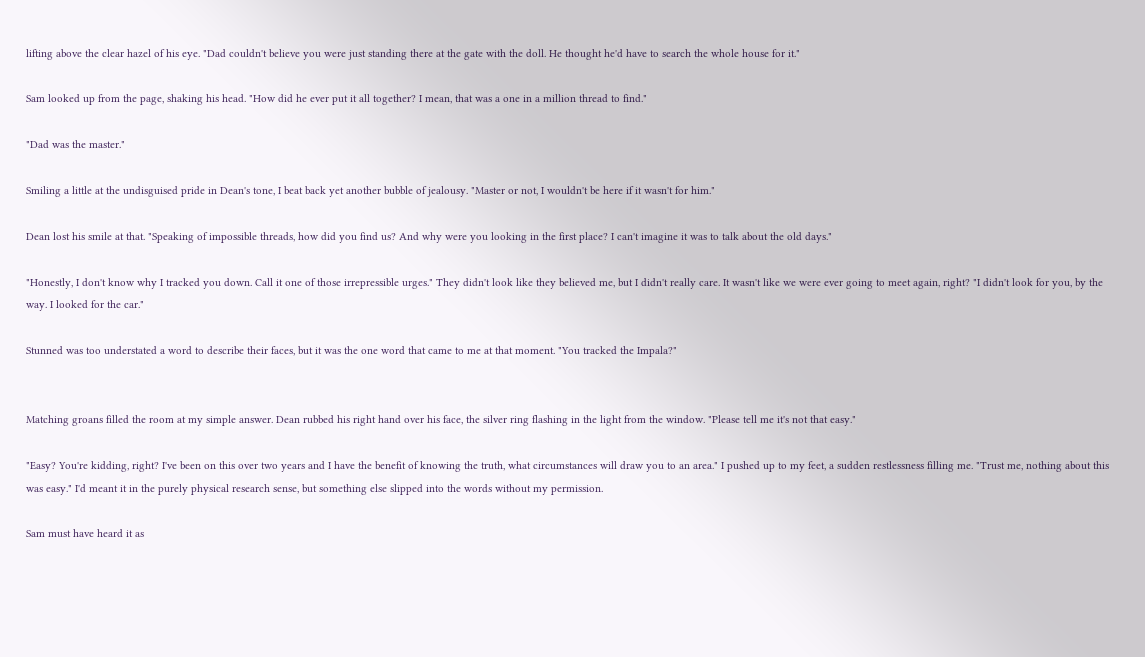lifting above the clear hazel of his eye. "Dad couldn't believe you were just standing there at the gate with the doll. He thought he'd have to search the whole house for it."

Sam looked up from the page, shaking his head. "How did he ever put it all together? I mean, that was a one in a million thread to find."

"Dad was the master."

Smiling a little at the undisguised pride in Dean's tone, I beat back yet another bubble of jealousy. "Master or not, I wouldn't be here if it wasn't for him."

Dean lost his smile at that. "Speaking of impossible threads, how did you find us? And why were you looking in the first place? I can't imagine it was to talk about the old days."

"Honestly, I don't know why I tracked you down. Call it one of those irrepressible urges." They didn't look like they believed me, but I didn't really care. It wasn't like we were ever going to meet again, right? "I didn't look for you, by the way. I looked for the car."

Stunned was too understated a word to describe their faces, but it was the one word that came to me at that moment. "You tracked the Impala?"


Matching groans filled the room at my simple answer. Dean rubbed his right hand over his face, the silver ring flashing in the light from the window. "Please tell me it's not that easy."

"Easy? You're kidding, right? I've been on this over two years and I have the benefit of knowing the truth, what circumstances will draw you to an area." I pushed up to my feet, a sudden restlessness filling me. "Trust me, nothing about this was easy." I'd meant it in the purely physical research sense, but something else slipped into the words without my permission.

Sam must have heard it as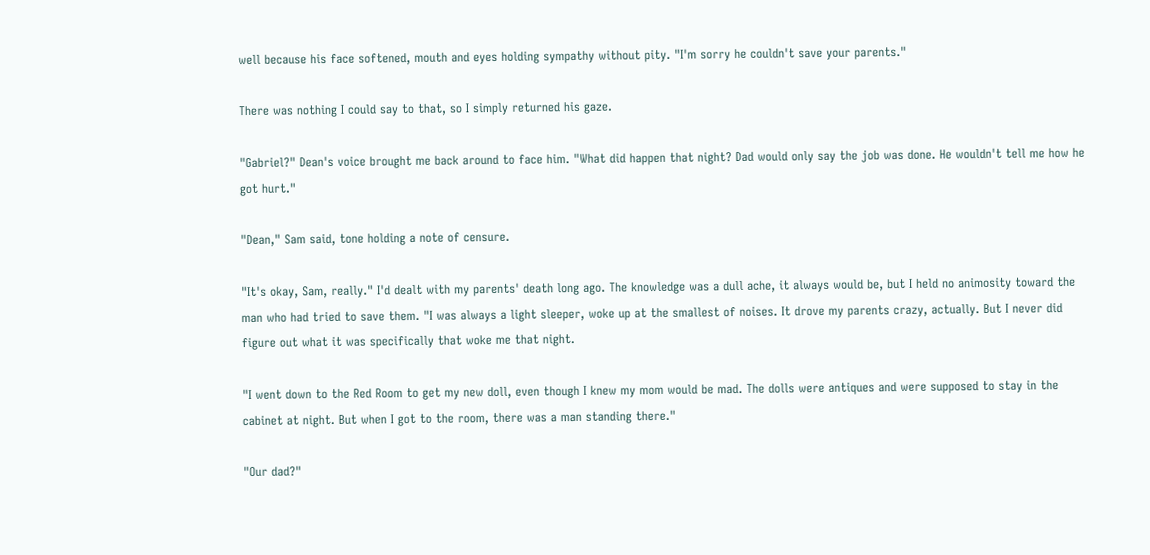well because his face softened, mouth and eyes holding sympathy without pity. "I'm sorry he couldn't save your parents."

There was nothing I could say to that, so I simply returned his gaze.

"Gabriel?" Dean's voice brought me back around to face him. "What did happen that night? Dad would only say the job was done. He wouldn't tell me how he got hurt."

"Dean," Sam said, tone holding a note of censure.

"It's okay, Sam, really." I'd dealt with my parents' death long ago. The knowledge was a dull ache, it always would be, but I held no animosity toward the man who had tried to save them. "I was always a light sleeper, woke up at the smallest of noises. It drove my parents crazy, actually. But I never did figure out what it was specifically that woke me that night.

"I went down to the Red Room to get my new doll, even though I knew my mom would be mad. The dolls were antiques and were supposed to stay in the cabinet at night. But when I got to the room, there was a man standing there."

"Our dad?"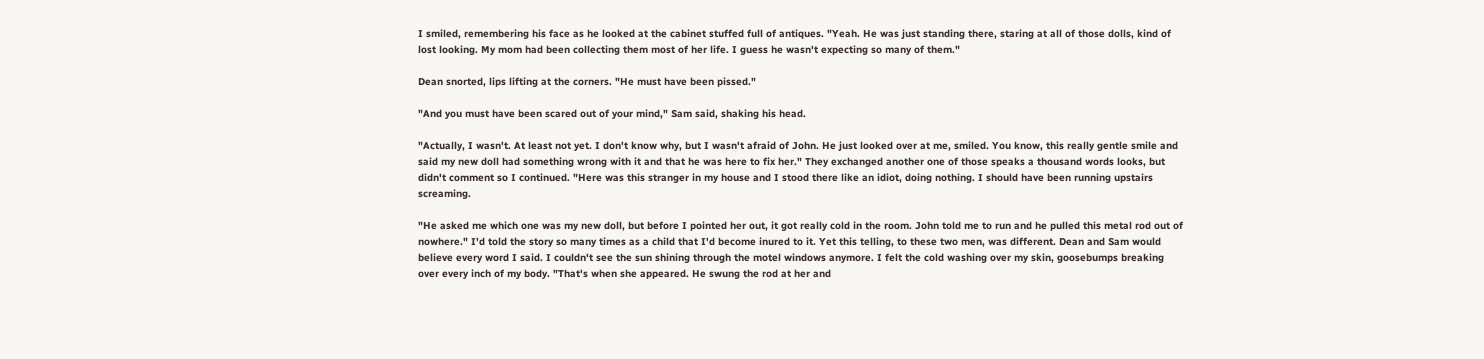I smiled, remembering his face as he looked at the cabinet stuffed full of antiques. "Yeah. He was just standing there, staring at all of those dolls, kind of lost looking. My mom had been collecting them most of her life. I guess he wasn't expecting so many of them."

Dean snorted, lips lifting at the corners. "He must have been pissed."

"And you must have been scared out of your mind," Sam said, shaking his head.

"Actually, I wasn't. At least not yet. I don't know why, but I wasn't afraid of John. He just looked over at me, smiled. You know, this really gentle smile and said my new doll had something wrong with it and that he was here to fix her." They exchanged another one of those speaks a thousand words looks, but didn't comment so I continued. "Here was this stranger in my house and I stood there like an idiot, doing nothing. I should have been running upstairs screaming.

"He asked me which one was my new doll, but before I pointed her out, it got really cold in the room. John told me to run and he pulled this metal rod out of nowhere." I'd told the story so many times as a child that I'd become inured to it. Yet this telling, to these two men, was different. Dean and Sam would believe every word I said. I couldn't see the sun shining through the motel windows anymore. I felt the cold washing over my skin, goosebumps breaking over every inch of my body. "That's when she appeared. He swung the rod at her and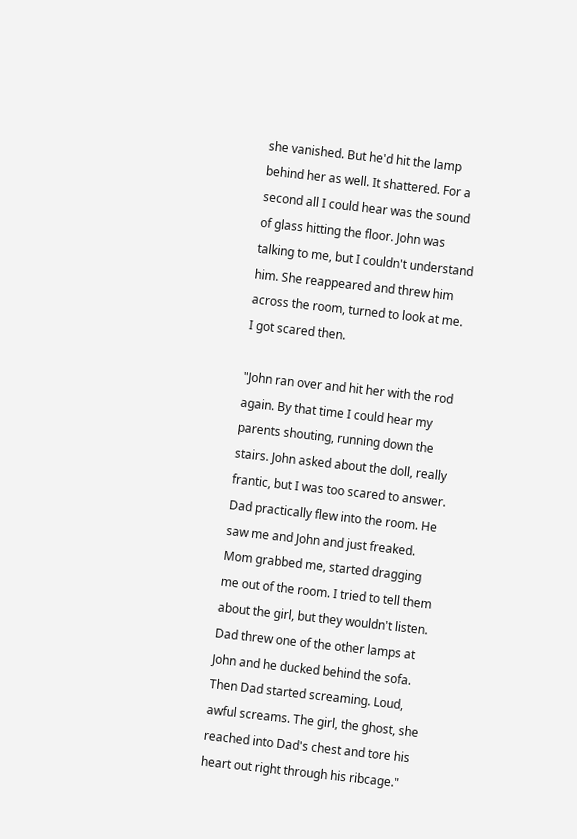she vanished. But he'd hit the lamp behind her as well. It shattered. For a second all I could hear was the sound of glass hitting the floor. John was talking to me, but I couldn't understand him. She reappeared and threw him across the room, turned to look at me. I got scared then.

"John ran over and hit her with the rod again. By that time I could hear my parents shouting, running down the stairs. John asked about the doll, really frantic, but I was too scared to answer. Dad practically flew into the room. He saw me and John and just freaked. Mom grabbed me, started dragging me out of the room. I tried to tell them about the girl, but they wouldn't listen. Dad threw one of the other lamps at John and he ducked behind the sofa. Then Dad started screaming. Loud, awful screams. The girl, the ghost, she reached into Dad's chest and tore his heart out right through his ribcage."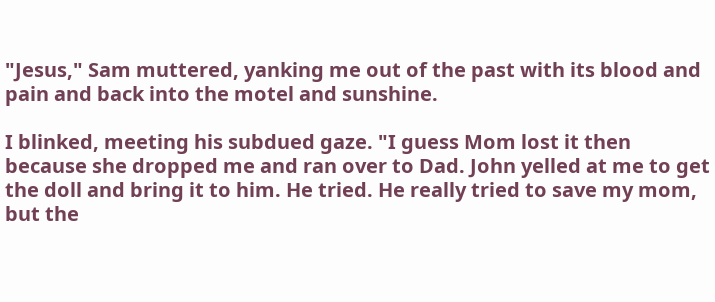"Jesus," Sam muttered, yanking me out of the past with its blood and pain and back into the motel and sunshine.

I blinked, meeting his subdued gaze. "I guess Mom lost it then because she dropped me and ran over to Dad. John yelled at me to get the doll and bring it to him. He tried. He really tried to save my mom, but the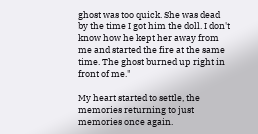ghost was too quick. She was dead by the time I got him the doll. I don't know how he kept her away from me and started the fire at the same time. The ghost burned up right in front of me."

My heart started to settle, the memories returning to just memories once again.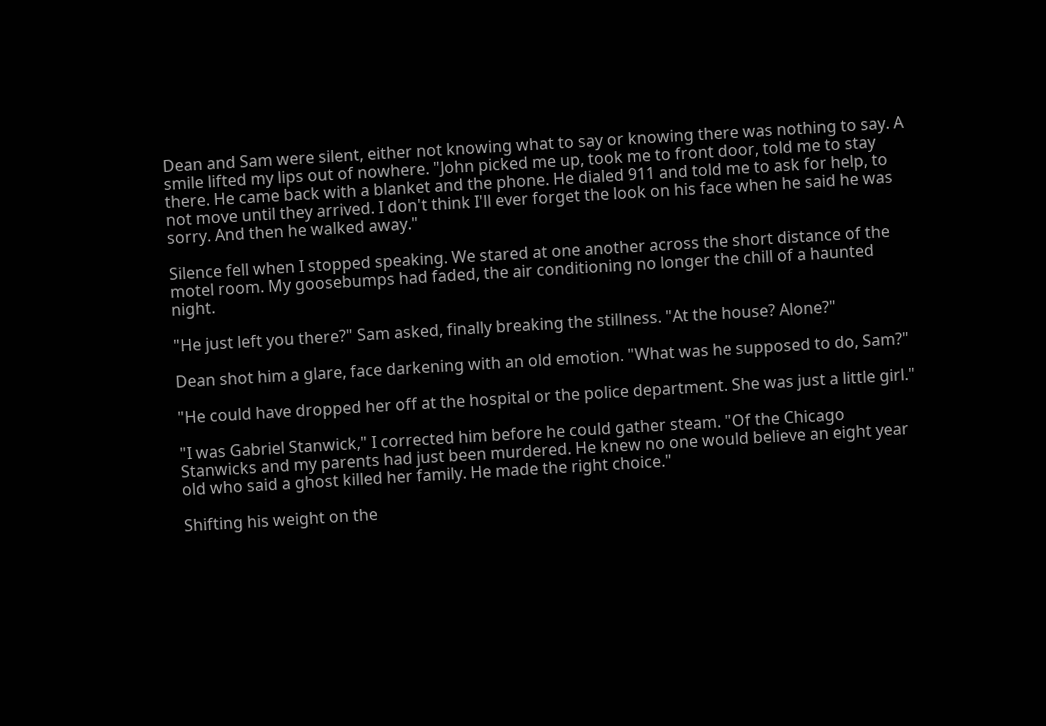Dean and Sam were silent, either not knowing what to say or knowing there was nothing to say. A smile lifted my lips out of nowhere. "John picked me up, took me to front door, told me to stay there. He came back with a blanket and the phone. He dialed 911 and told me to ask for help, to not move until they arrived. I don't think I'll ever forget the look on his face when he said he was sorry. And then he walked away."

Silence fell when I stopped speaking. We stared at one another across the short distance of the motel room. My goosebumps had faded, the air conditioning no longer the chill of a haunted night.

"He just left you there?" Sam asked, finally breaking the stillness. "At the house? Alone?"

Dean shot him a glare, face darkening with an old emotion. "What was he supposed to do, Sam?"

"He could have dropped her off at the hospital or the police department. She was just a little girl."

"I was Gabriel Stanwick," I corrected him before he could gather steam. "Of the Chicago Stanwicks and my parents had just been murdered. He knew no one would believe an eight year old who said a ghost killed her family. He made the right choice."

Shifting his weight on the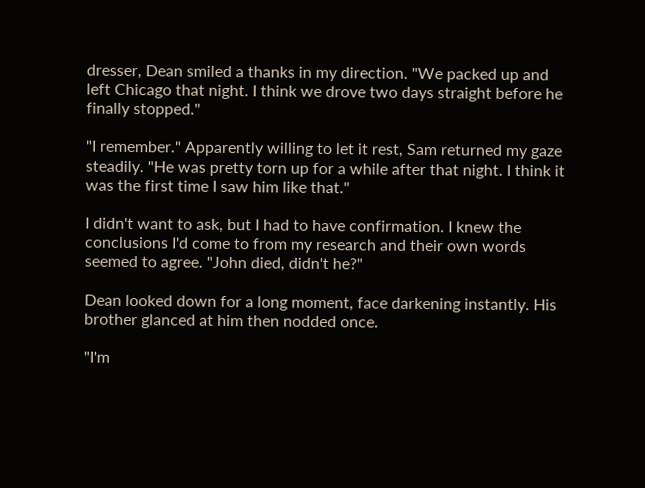dresser, Dean smiled a thanks in my direction. "We packed up and left Chicago that night. I think we drove two days straight before he finally stopped."

"I remember." Apparently willing to let it rest, Sam returned my gaze steadily. "He was pretty torn up for a while after that night. I think it was the first time I saw him like that."

I didn't want to ask, but I had to have confirmation. I knew the conclusions I'd come to from my research and their own words seemed to agree. "John died, didn't he?"

Dean looked down for a long moment, face darkening instantly. His brother glanced at him then nodded once.

"I'm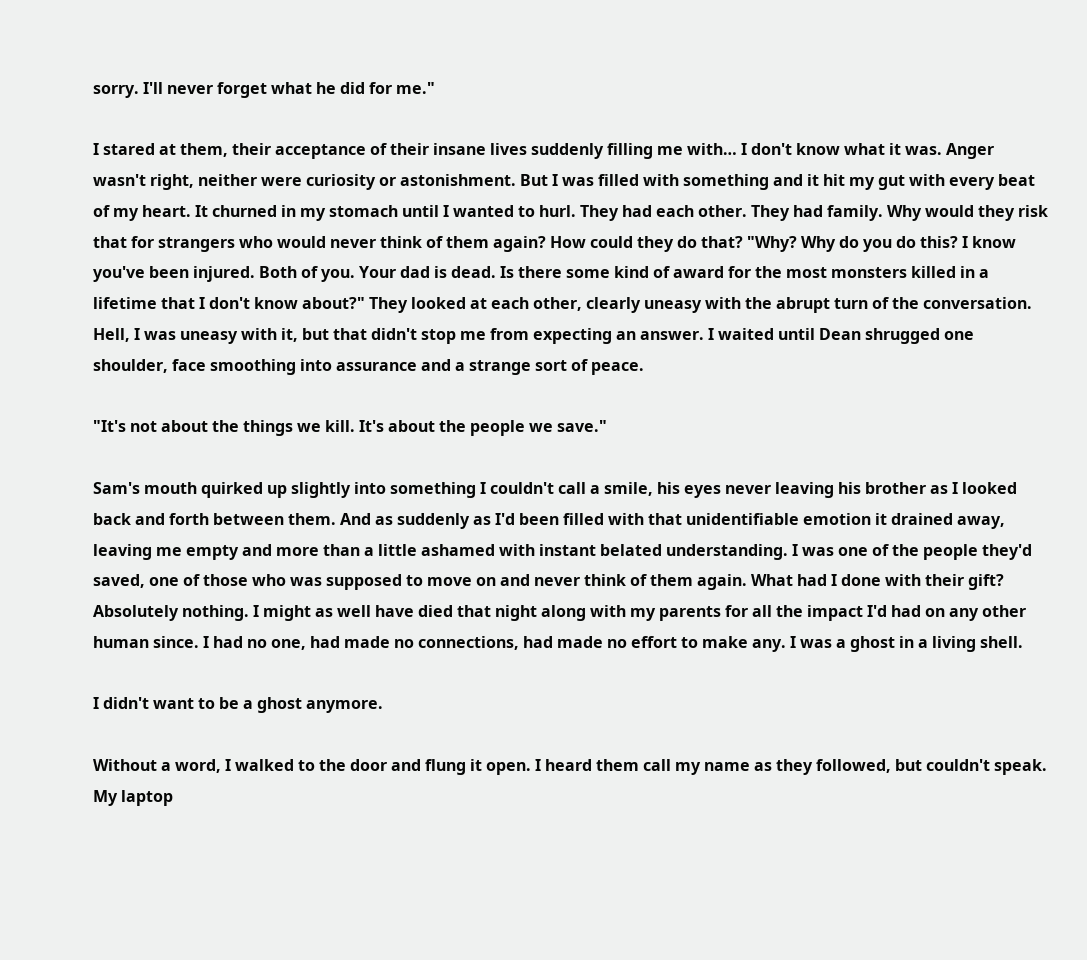sorry. I'll never forget what he did for me."

I stared at them, their acceptance of their insane lives suddenly filling me with… I don't know what it was. Anger wasn't right, neither were curiosity or astonishment. But I was filled with something and it hit my gut with every beat of my heart. It churned in my stomach until I wanted to hurl. They had each other. They had family. Why would they risk that for strangers who would never think of them again? How could they do that? "Why? Why do you do this? I know you've been injured. Both of you. Your dad is dead. Is there some kind of award for the most monsters killed in a lifetime that I don't know about?" They looked at each other, clearly uneasy with the abrupt turn of the conversation. Hell, I was uneasy with it, but that didn't stop me from expecting an answer. I waited until Dean shrugged one shoulder, face smoothing into assurance and a strange sort of peace.

"It's not about the things we kill. It's about the people we save."

Sam's mouth quirked up slightly into something I couldn't call a smile, his eyes never leaving his brother as I looked back and forth between them. And as suddenly as I'd been filled with that unidentifiable emotion it drained away, leaving me empty and more than a little ashamed with instant belated understanding. I was one of the people they'd saved, one of those who was supposed to move on and never think of them again. What had I done with their gift? Absolutely nothing. I might as well have died that night along with my parents for all the impact I'd had on any other human since. I had no one, had made no connections, had made no effort to make any. I was a ghost in a living shell.

I didn't want to be a ghost anymore.

Without a word, I walked to the door and flung it open. I heard them call my name as they followed, but couldn't speak. My laptop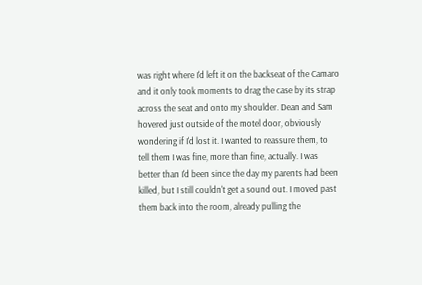was right where I'd left it on the backseat of the Camaro and it only took moments to drag the case by its strap across the seat and onto my shoulder. Dean and Sam hovered just outside of the motel door, obviously wondering if I'd lost it. I wanted to reassure them, to tell them I was fine, more than fine, actually. I was better than I'd been since the day my parents had been killed, but I still couldn't get a sound out. I moved past them back into the room, already pulling the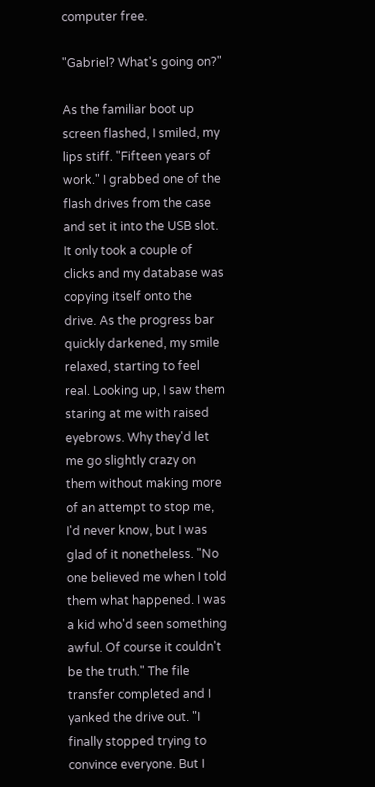computer free.

"Gabriel? What's going on?"

As the familiar boot up screen flashed, I smiled, my lips stiff. "Fifteen years of work." I grabbed one of the flash drives from the case and set it into the USB slot. It only took a couple of clicks and my database was copying itself onto the drive. As the progress bar quickly darkened, my smile relaxed, starting to feel real. Looking up, I saw them staring at me with raised eyebrows. Why they'd let me go slightly crazy on them without making more of an attempt to stop me, I'd never know, but I was glad of it nonetheless. "No one believed me when I told them what happened. I was a kid who'd seen something awful. Of course it couldn't be the truth." The file transfer completed and I yanked the drive out. "I finally stopped trying to convince everyone. But I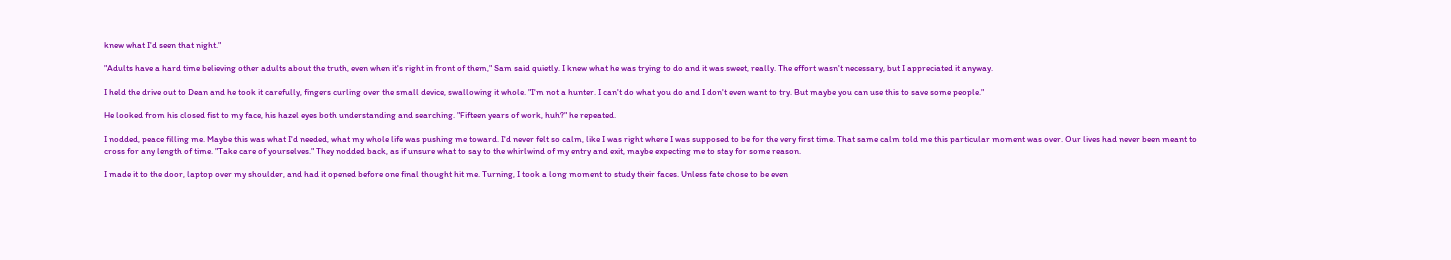knew what I'd seen that night."

"Adults have a hard time believing other adults about the truth, even when it's right in front of them," Sam said quietly. I knew what he was trying to do and it was sweet, really. The effort wasn't necessary, but I appreciated it anyway.

I held the drive out to Dean and he took it carefully, fingers curling over the small device, swallowing it whole. "I'm not a hunter. I can't do what you do and I don't even want to try. But maybe you can use this to save some people."

He looked from his closed fist to my face, his hazel eyes both understanding and searching. "Fifteen years of work, huh?" he repeated.

I nodded, peace filling me. Maybe this was what I'd needed, what my whole life was pushing me toward. I'd never felt so calm, like I was right where I was supposed to be for the very first time. That same calm told me this particular moment was over. Our lives had never been meant to cross for any length of time. "Take care of yourselves." They nodded back, as if unsure what to say to the whirlwind of my entry and exit, maybe expecting me to stay for some reason.

I made it to the door, laptop over my shoulder, and had it opened before one final thought hit me. Turning, I took a long moment to study their faces. Unless fate chose to be even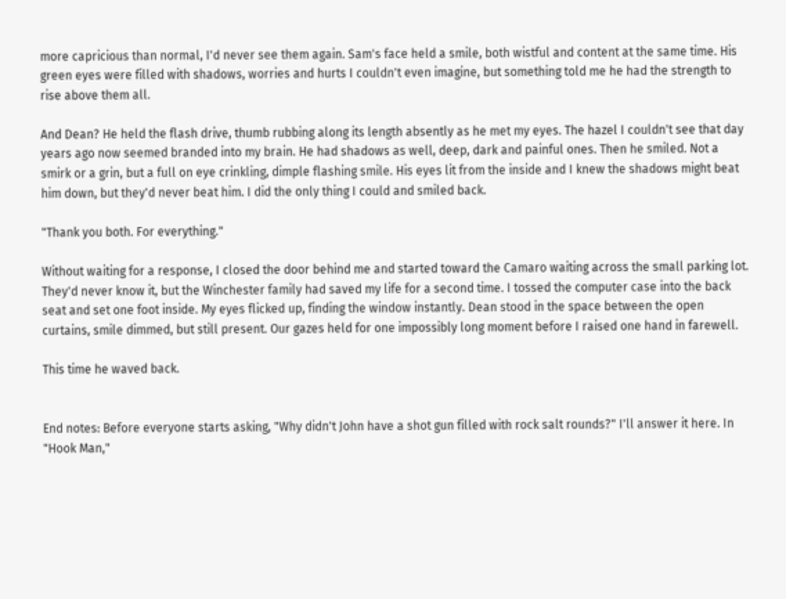more capricious than normal, I'd never see them again. Sam's face held a smile, both wistful and content at the same time. His green eyes were filled with shadows, worries and hurts I couldn't even imagine, but something told me he had the strength to rise above them all.

And Dean? He held the flash drive, thumb rubbing along its length absently as he met my eyes. The hazel I couldn't see that day years ago now seemed branded into my brain. He had shadows as well, deep, dark and painful ones. Then he smiled. Not a smirk or a grin, but a full on eye crinkling, dimple flashing smile. His eyes lit from the inside and I knew the shadows might beat him down, but they'd never beat him. I did the only thing I could and smiled back.

"Thank you both. For everything."

Without waiting for a response, I closed the door behind me and started toward the Camaro waiting across the small parking lot. They'd never know it, but the Winchester family had saved my life for a second time. I tossed the computer case into the back seat and set one foot inside. My eyes flicked up, finding the window instantly. Dean stood in the space between the open curtains, smile dimmed, but still present. Our gazes held for one impossibly long moment before I raised one hand in farewell.

This time he waved back.


End notes: Before everyone starts asking, "Why didn't John have a shot gun filled with rock salt rounds?" I'll answer it here. In "Hook Man,"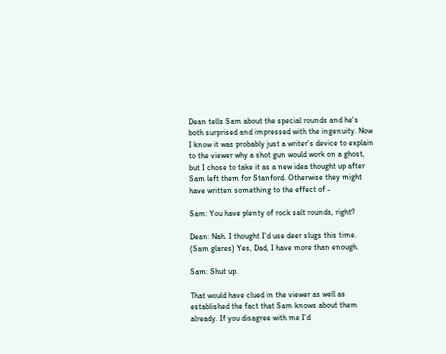Dean tells Sam about the special rounds and he's both surprised and impressed with the ingenuity. Now I know it was probably just a writer's device to explain to the viewer why a shot gun would work on a ghost, but I chose to take it as a new idea thought up after Sam left them for Stanford. Otherwise they might have written something to the effect of -

Sam: You have plenty of rock salt rounds, right?

Dean: Nah. I thought I'd use deer slugs this time. (Sam glares) Yes, Dad, I have more than enough.

Sam: Shut up.

That would have clued in the viewer as well as established the fact that Sam knows about them already. If you disagree with me I'd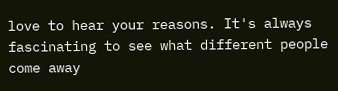love to hear your reasons. It's always fascinating to see what different people come away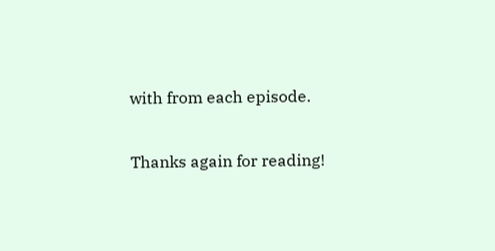with from each episode.

Thanks again for reading!